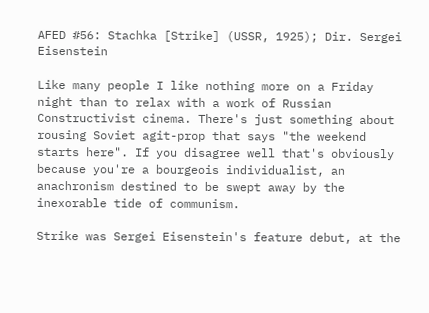AFED #56: Stachka [Strike] (USSR, 1925); Dir. Sergei Eisenstein

Like many people I like nothing more on a Friday night than to relax with a work of Russian Constructivist cinema. There's just something about rousing Soviet agit-prop that says "the weekend starts here". If you disagree well that's obviously because you're a bourgeois individualist, an anachronism destined to be swept away by the inexorable tide of communism.

Strike was Sergei Eisenstein's feature debut, at the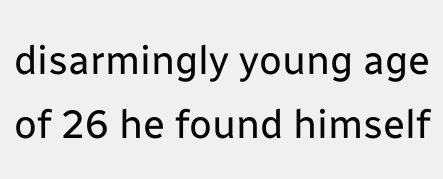disarmingly young age of 26 he found himself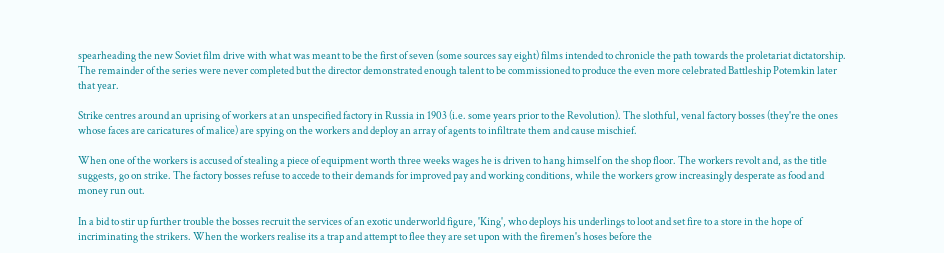spearheading the new Soviet film drive with what was meant to be the first of seven (some sources say eight) films intended to chronicle the path towards the proletariat dictatorship. The remainder of the series were never completed but the director demonstrated enough talent to be commissioned to produce the even more celebrated Battleship Potemkin later that year.

Strike centres around an uprising of workers at an unspecified factory in Russia in 1903 (i.e. some years prior to the Revolution). The slothful, venal factory bosses (they're the ones whose faces are caricatures of malice) are spying on the workers and deploy an array of agents to infiltrate them and cause mischief.

When one of the workers is accused of stealing a piece of equipment worth three weeks wages he is driven to hang himself on the shop floor. The workers revolt and, as the title suggests, go on strike. The factory bosses refuse to accede to their demands for improved pay and working conditions, while the workers grow increasingly desperate as food and money run out.

In a bid to stir up further trouble the bosses recruit the services of an exotic underworld figure, 'King', who deploys his underlings to loot and set fire to a store in the hope of incriminating the strikers. When the workers realise its a trap and attempt to flee they are set upon with the firemen's hoses before the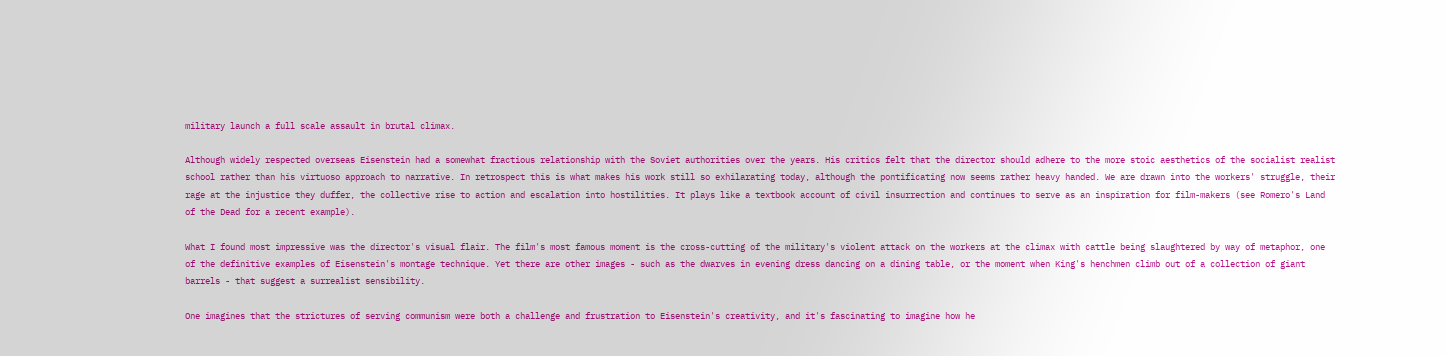military launch a full scale assault in brutal climax.

Although widely respected overseas Eisenstein had a somewhat fractious relationship with the Soviet authorities over the years. His critics felt that the director should adhere to the more stoic aesthetics of the socialist realist school rather than his virtuoso approach to narrative. In retrospect this is what makes his work still so exhilarating today, although the pontificating now seems rather heavy handed. We are drawn into the workers' struggle, their rage at the injustice they duffer, the collective rise to action and escalation into hostilities. It plays like a textbook account of civil insurrection and continues to serve as an inspiration for film-makers (see Romero's Land of the Dead for a recent example).

What I found most impressive was the director's visual flair. The film's most famous moment is the cross-cutting of the military's violent attack on the workers at the climax with cattle being slaughtered by way of metaphor, one of the definitive examples of Eisenstein's montage technique. Yet there are other images - such as the dwarves in evening dress dancing on a dining table, or the moment when King's henchmen climb out of a collection of giant barrels - that suggest a surrealist sensibility.

One imagines that the strictures of serving communism were both a challenge and frustration to Eisenstein's creativity, and it's fascinating to imagine how he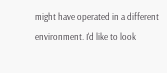might have operated in a different environment. I'd like to look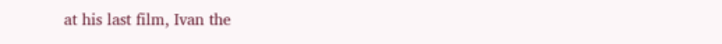at his last film, Ivan the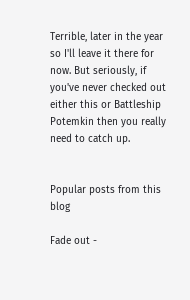Terrible, later in the year so I'll leave it there for now. But seriously, if you've never checked out either this or Battleship Potemkin then you really need to catch up.


Popular posts from this blog

Fade out -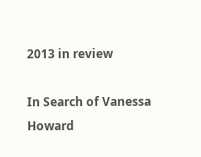2013 in review

In Search of Vanessa Howard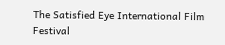The Satisfied Eye International Film Festival